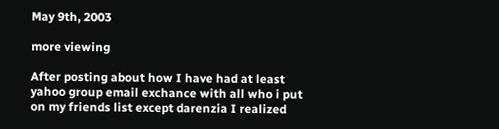May 9th, 2003

more viewing

After posting about how I have had at least yahoo group email exchance with all who i put on my friends list except darenzia I realized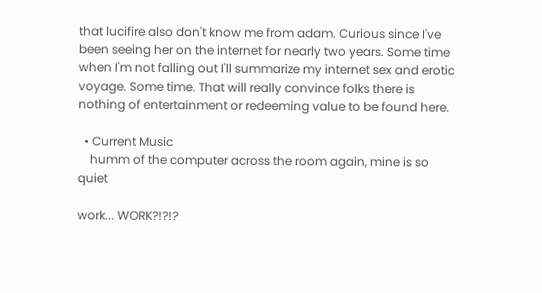that lucifire also don't know me from adam. Curious since I've been seeing her on the internet for nearly two years. Some time when I'm not falling out I'll summarize my internet sex and erotic voyage. Some time. That will really convince folks there is nothing of entertainment or redeeming value to be found here.

  • Current Music
    humm of the computer across the room again, mine is so quiet

work... WORK?!?!?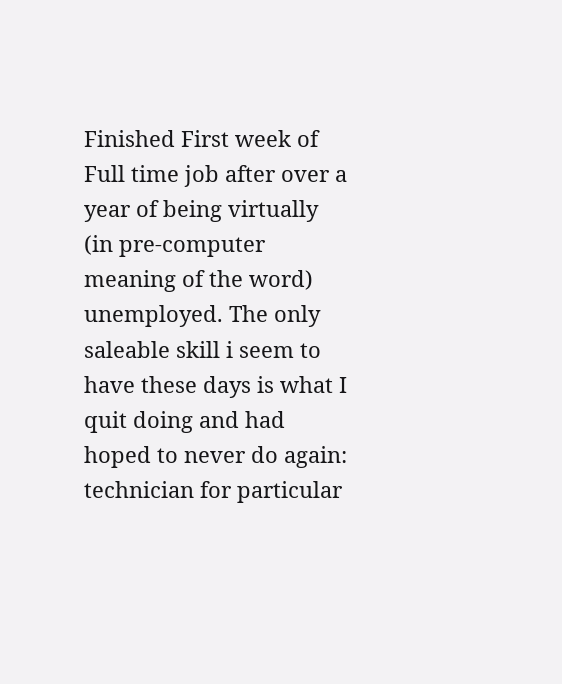Finished First week of Full time job after over a year of being virtually (in pre-computer meaning of the word) unemployed. The only saleable skill i seem to have these days is what I quit doing and had hoped to never do again: technician for particular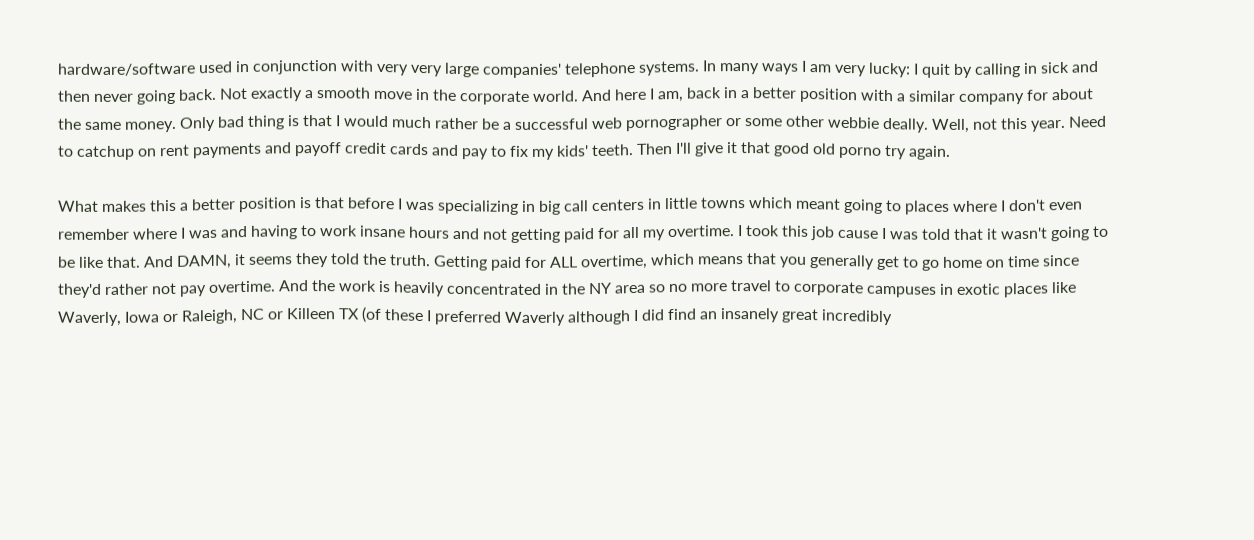hardware/software used in conjunction with very very large companies' telephone systems. In many ways I am very lucky: I quit by calling in sick and then never going back. Not exactly a smooth move in the corporate world. And here I am, back in a better position with a similar company for about the same money. Only bad thing is that I would much rather be a successful web pornographer or some other webbie deally. Well, not this year. Need to catchup on rent payments and payoff credit cards and pay to fix my kids' teeth. Then I'll give it that good old porno try again.

What makes this a better position is that before I was specializing in big call centers in little towns which meant going to places where I don't even remember where I was and having to work insane hours and not getting paid for all my overtime. I took this job cause I was told that it wasn't going to be like that. And DAMN, it seems they told the truth. Getting paid for ALL overtime, which means that you generally get to go home on time since they'd rather not pay overtime. And the work is heavily concentrated in the NY area so no more travel to corporate campuses in exotic places like Waverly, Iowa or Raleigh, NC or Killeen TX (of these I preferred Waverly although I did find an insanely great incredibly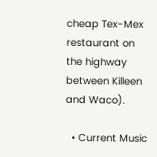cheap Tex-Mex restaurant on the highway between Killeen and Waco).

  • Current Music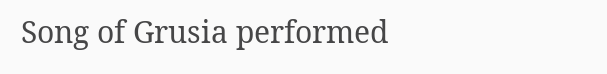Song of Grusia performed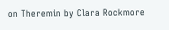on Theremin by Clara Rockmore